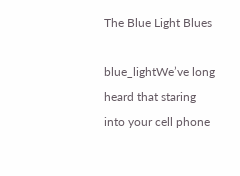The Blue Light Blues

blue_lightWe’ve long heard that staring into your cell phone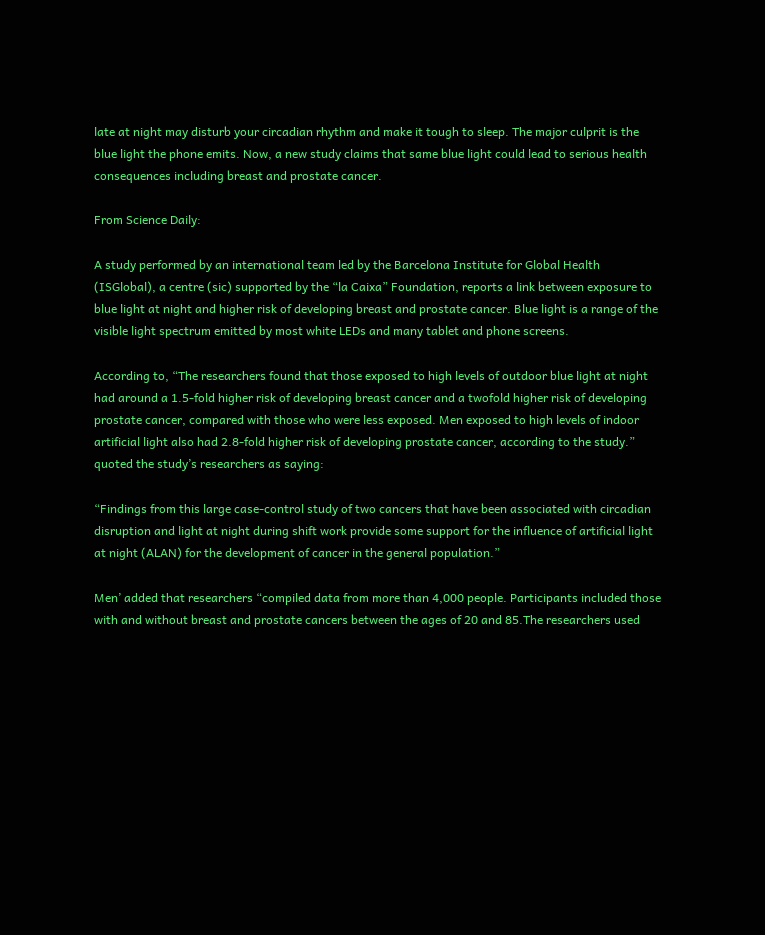late at night may disturb your circadian rhythm and make it tough to sleep. The major culprit is the blue light the phone emits. Now, a new study claims that same blue light could lead to serious health consequences including breast and prostate cancer.

From Science Daily:

A study performed by an international team led by the Barcelona Institute for Global Health (ISGlobal), a centre (sic) supported by the “la Caixa” Foundation, reports a link between exposure to blue light at night and higher risk of developing breast and prostate cancer. Blue light is a range of the visible light spectrum emitted by most white LEDs and many tablet and phone screens.

According to, “The researchers found that those exposed to high levels of outdoor blue light at night had around a 1.5-fold higher risk of developing breast cancer and a twofold higher risk of developing prostate cancer, compared with those who were less exposed. Men exposed to high levels of indoor artificial light also had 2.8-fold higher risk of developing prostate cancer, according to the study.” quoted the study’s researchers as saying:

“Findings from this large case-control study of two cancers that have been associated with circadian disruption and light at night during shift work provide some support for the influence of artificial light at night (ALAN) for the development of cancer in the general population.”

Men’ added that researchers “compiled data from more than 4,000 people. Participants included those with and without breast and prostate cancers between the ages of 20 and 85.The researchers used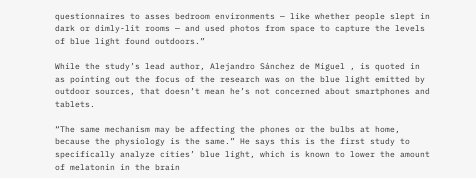questionnaires to asses bedroom environments — like whether people slept in dark or dimly-lit rooms — and used photos from space to capture the levels of blue light found outdoors.”

While the study’s lead author, Alejandro Sánchez de Miguel , is quoted in as pointing out the focus of the research was on the blue light emitted by outdoor sources, that doesn’t mean he’s not concerned about smartphones and tablets.

“The same mechanism may be affecting the phones or the bulbs at home, because the physiology is the same.” He says this is the first study to specifically analyze cities’ blue light, which is known to lower the amount of melatonin in the brain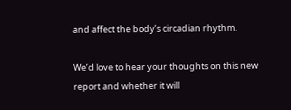and affect the body’s circadian rhythm.

We’d love to hear your thoughts on this new report and whether it will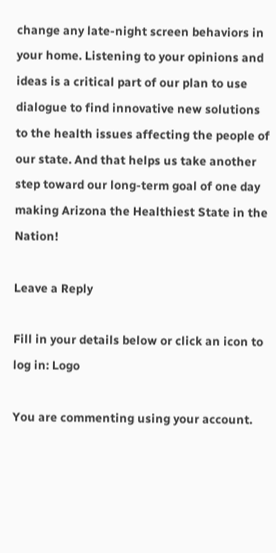change any late-night screen behaviors in your home. Listening to your opinions and ideas is a critical part of our plan to use dialogue to find innovative new solutions to the health issues affecting the people of our state. And that helps us take another step toward our long-term goal of one day making Arizona the Healthiest State in the Nation!

Leave a Reply

Fill in your details below or click an icon to log in: Logo

You are commenting using your account.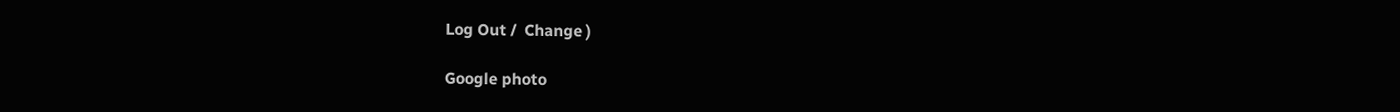Log Out /  Change )

Google photo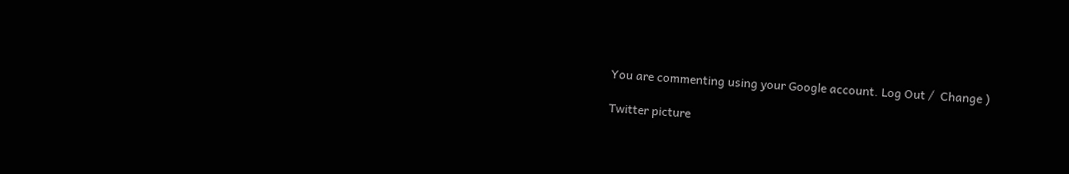You are commenting using your Google account. Log Out /  Change )

Twitter picture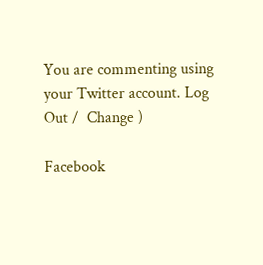You are commenting using your Twitter account. Log Out /  Change )

Facebook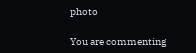photo

You are commenting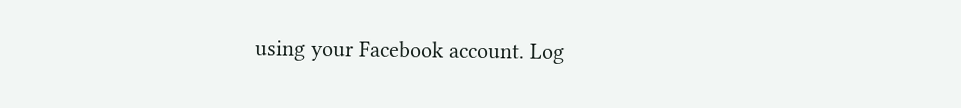using your Facebook account. Log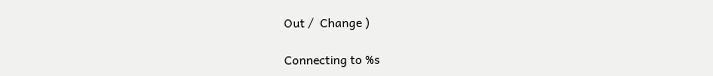Out /  Change )

Connecting to %s